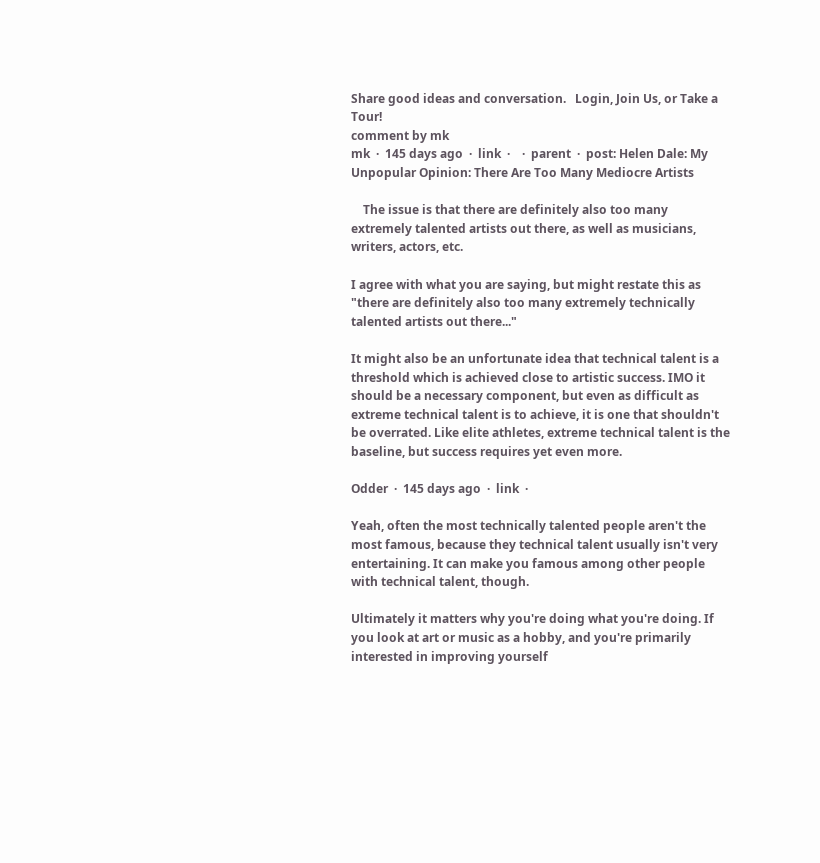Share good ideas and conversation.   Login, Join Us, or Take a Tour!
comment by mk
mk  ·  145 days ago  ·  link  ·    ·  parent  ·  post: Helen Dale: My Unpopular Opinion: There Are Too Many Mediocre Artists

    The issue is that there are definitely also too many extremely talented artists out there, as well as musicians, writers, actors, etc.

I agree with what you are saying, but might restate this as "there are definitely also too many extremely technically talented artists out there..."

It might also be an unfortunate idea that technical talent is a threshold which is achieved close to artistic success. IMO it should be a necessary component, but even as difficult as extreme technical talent is to achieve, it is one that shouldn't be overrated. Like elite athletes, extreme technical talent is the baseline, but success requires yet even more.

Odder  ·  145 days ago  ·  link  ·

Yeah, often the most technically talented people aren't the most famous, because they technical talent usually isn't very entertaining. It can make you famous among other people with technical talent, though.

Ultimately it matters why you're doing what you're doing. If you look at art or music as a hobby, and you're primarily interested in improving yourself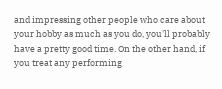and impressing other people who care about your hobby as much as you do, you'll probably have a pretty good time. On the other hand, if you treat any performing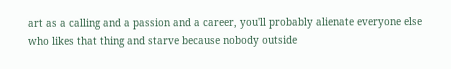art as a calling and a passion and a career, you'll probably alienate everyone else who likes that thing and starve because nobody outside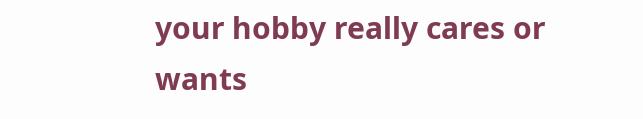your hobby really cares or wants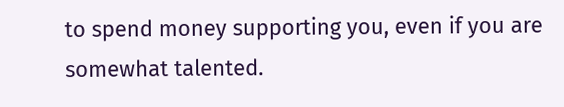to spend money supporting you, even if you are somewhat talented.